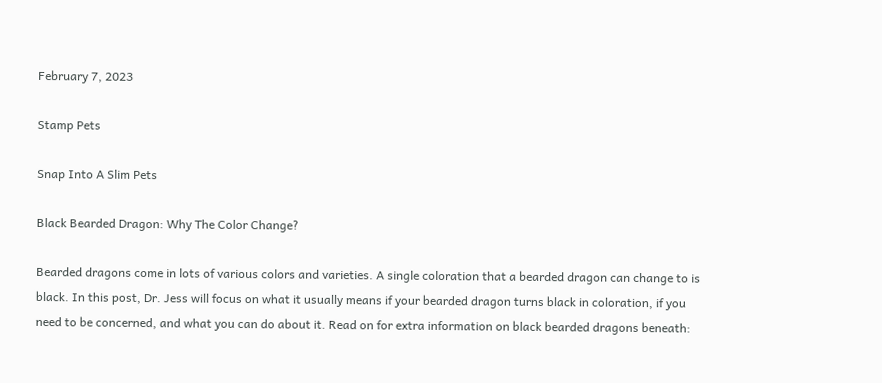February 7, 2023

Stamp Pets

Snap Into A Slim Pets

Black Bearded Dragon: Why The Color Change?

Bearded dragons come in lots of various colors and varieties. A single coloration that a bearded dragon can change to is black. In this post, Dr. Jess will focus on what it usually means if your bearded dragon turns black in coloration, if you need to be concerned, and what you can do about it. Read on for extra information on black bearded dragons beneath: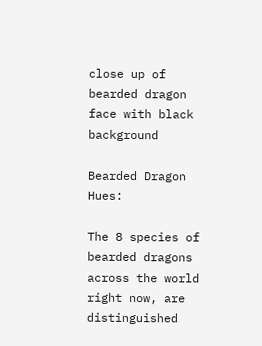close up of bearded dragon face with black background

Bearded Dragon Hues:

The 8 species of bearded dragons across the world right now, are distinguished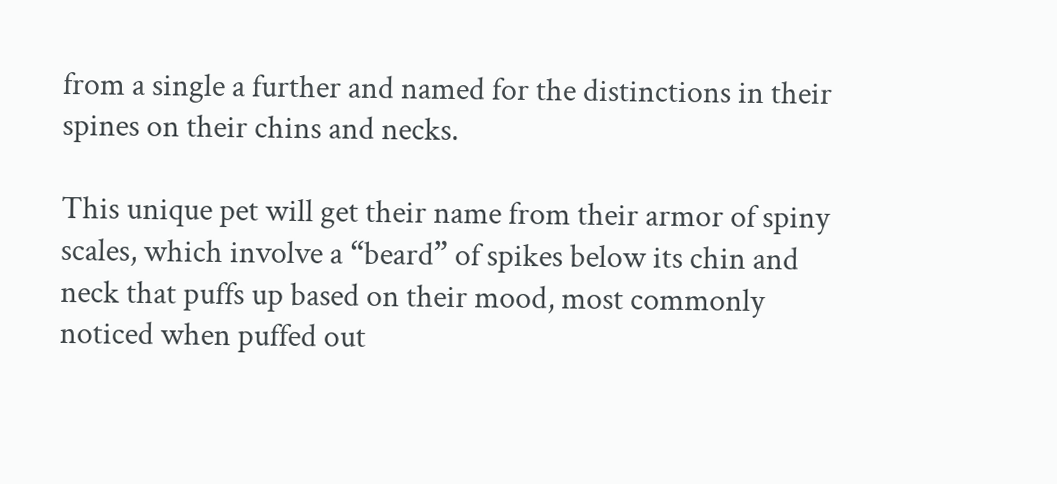from a single a further and named for the distinctions in their spines on their chins and necks.

This unique pet will get their name from their armor of spiny scales, which involve a “beard” of spikes below its chin and neck that puffs up based on their mood, most commonly noticed when puffed out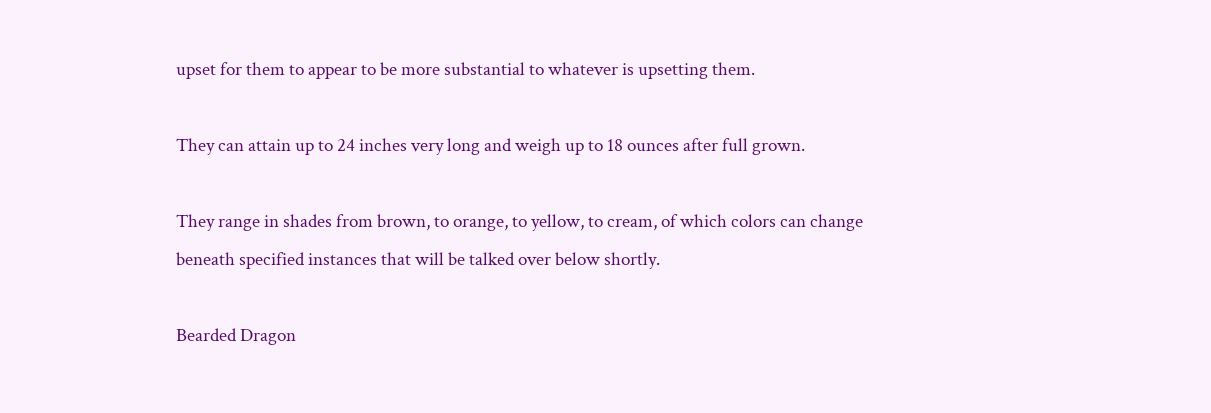upset for them to appear to be more substantial to whatever is upsetting them.

They can attain up to 24 inches very long and weigh up to 18 ounces after full grown.

They range in shades from brown, to orange, to yellow, to cream, of which colors can change beneath specified instances that will be talked over below shortly.

Bearded Dragon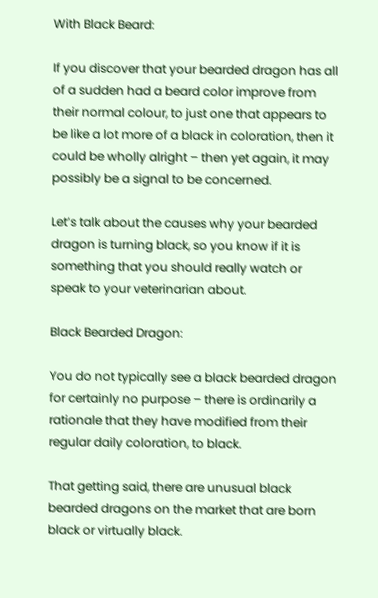With Black Beard:

If you discover that your bearded dragon has all of a sudden had a beard color improve from their normal colour, to just one that appears to be like a lot more of a black in coloration, then it could be wholly alright – then yet again, it may possibly be a signal to be concerned.

Let’s talk about the causes why your bearded dragon is turning black, so you know if it is something that you should really watch or speak to your veterinarian about.

Black Bearded Dragon:

You do not typically see a black bearded dragon for certainly no purpose – there is ordinarily a rationale that they have modified from their regular daily coloration, to black.

That getting said, there are unusual black bearded dragons on the market that are born black or virtually black.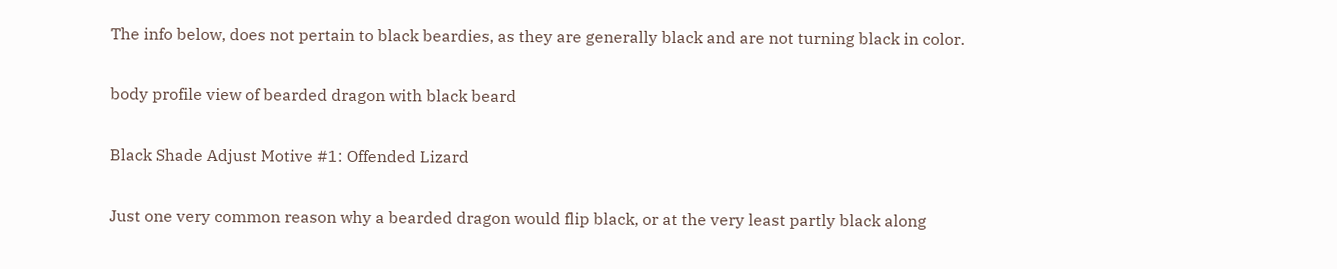The info below, does not pertain to black beardies, as they are generally black and are not turning black in color.

body profile view of bearded dragon with black beard

Black Shade Adjust Motive #1: Offended Lizard

Just one very common reason why a bearded dragon would flip black, or at the very least partly black along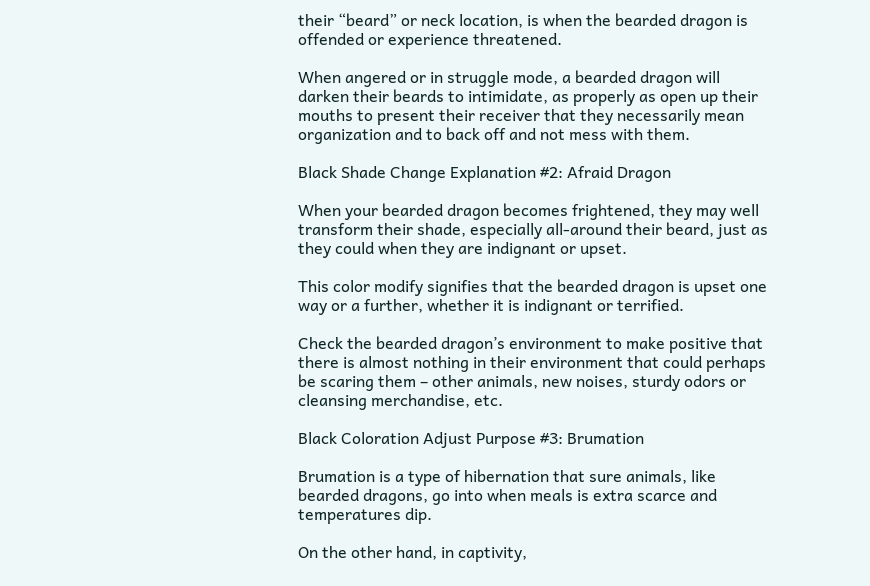their “beard” or neck location, is when the bearded dragon is offended or experience threatened.

When angered or in struggle mode, a bearded dragon will darken their beards to intimidate, as properly as open up their mouths to present their receiver that they necessarily mean organization and to back off and not mess with them.

Black Shade Change Explanation #2: Afraid Dragon

When your bearded dragon becomes frightened, they may well transform their shade, especially all-around their beard, just as they could when they are indignant or upset.

This color modify signifies that the bearded dragon is upset one way or a further, whether it is indignant or terrified.

Check the bearded dragon’s environment to make positive that there is almost nothing in their environment that could perhaps be scaring them – other animals, new noises, sturdy odors or cleansing merchandise, etc.

Black Coloration Adjust Purpose #3: Brumation

Brumation is a type of hibernation that sure animals, like bearded dragons, go into when meals is extra scarce and temperatures dip.

On the other hand, in captivity,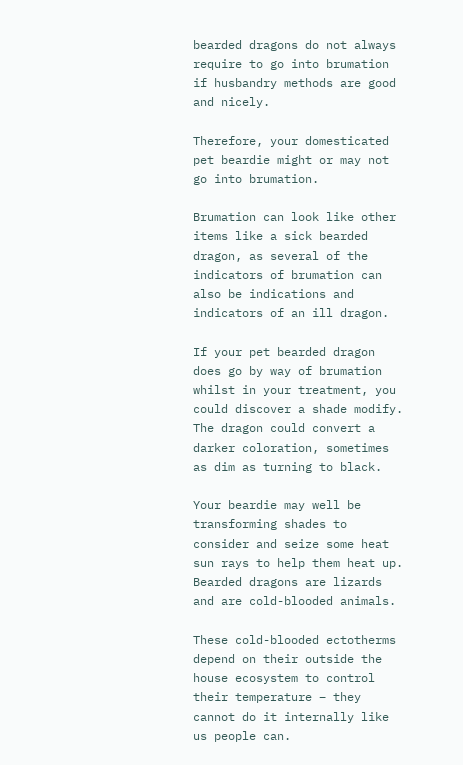bearded dragons do not always require to go into brumation if husbandry methods are good and nicely.

Therefore, your domesticated pet beardie might or may not go into brumation.

Brumation can look like other items like a sick bearded dragon, as several of the indicators of brumation can also be indications and indicators of an ill dragon.

If your pet bearded dragon does go by way of brumation whilst in your treatment, you could discover a shade modify. The dragon could convert a darker coloration, sometimes as dim as turning to black.

Your beardie may well be transforming shades to consider and seize some heat sun rays to help them heat up. Bearded dragons are lizards and are cold-blooded animals.

These cold-blooded ectotherms depend on their outside the house ecosystem to control their temperature – they cannot do it internally like us people can.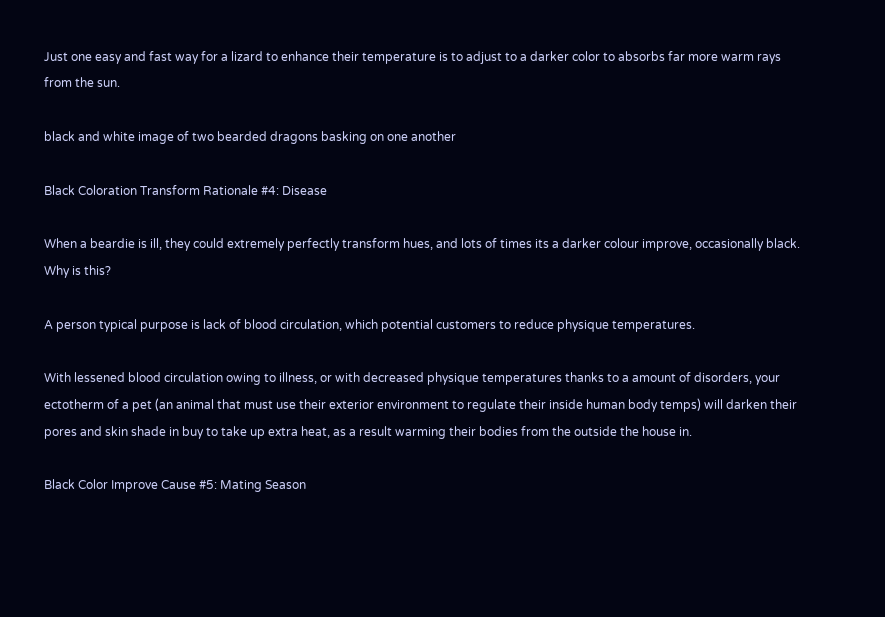Just one easy and fast way for a lizard to enhance their temperature is to adjust to a darker color to absorbs far more warm rays from the sun.

black and white image of two bearded dragons basking on one another

Black Coloration Transform Rationale #4: Disease

When a beardie is ill, they could extremely perfectly transform hues, and lots of times its a darker colour improve, occasionally black. Why is this?

A person typical purpose is lack of blood circulation, which potential customers to reduce physique temperatures.

With lessened blood circulation owing to illness, or with decreased physique temperatures thanks to a amount of disorders, your ectotherm of a pet (an animal that must use their exterior environment to regulate their inside human body temps) will darken their pores and skin shade in buy to take up extra heat, as a result warming their bodies from the outside the house in.

Black Color Improve Cause #5: Mating Season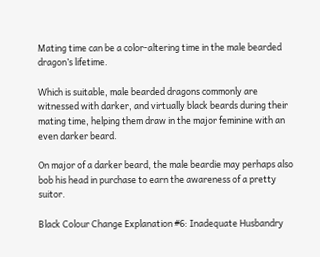Mating time can be a color-altering time in the male bearded dragon’s lifetime.

Which is suitable, male bearded dragons commonly are witnessed with darker, and virtually black beards during their mating time, helping them draw in the major feminine with an even darker beard.

On major of a darker beard, the male beardie may perhaps also bob his head in purchase to earn the awareness of a pretty suitor.

Black Colour Change Explanation #6: Inadequate Husbandry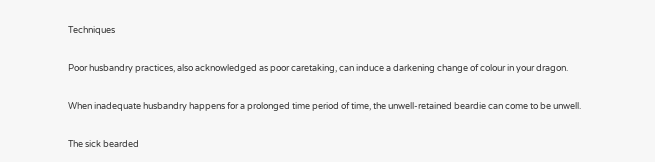Techniques

Poor husbandry practices, also acknowledged as poor caretaking, can induce a darkening change of colour in your dragon.

When inadequate husbandry happens for a prolonged time period of time, the unwell-retained beardie can come to be unwell.

The sick bearded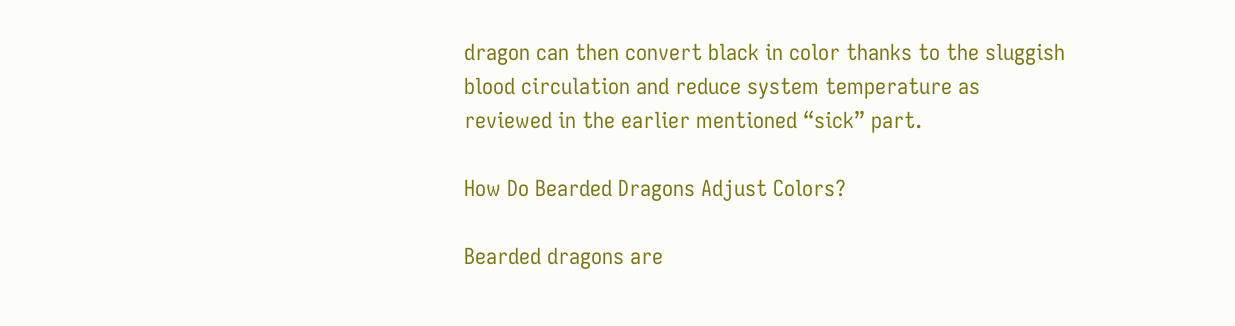dragon can then convert black in color thanks to the sluggish blood circulation and reduce system temperature as reviewed in the earlier mentioned “sick” part.

How Do Bearded Dragons Adjust Colors?

Bearded dragons are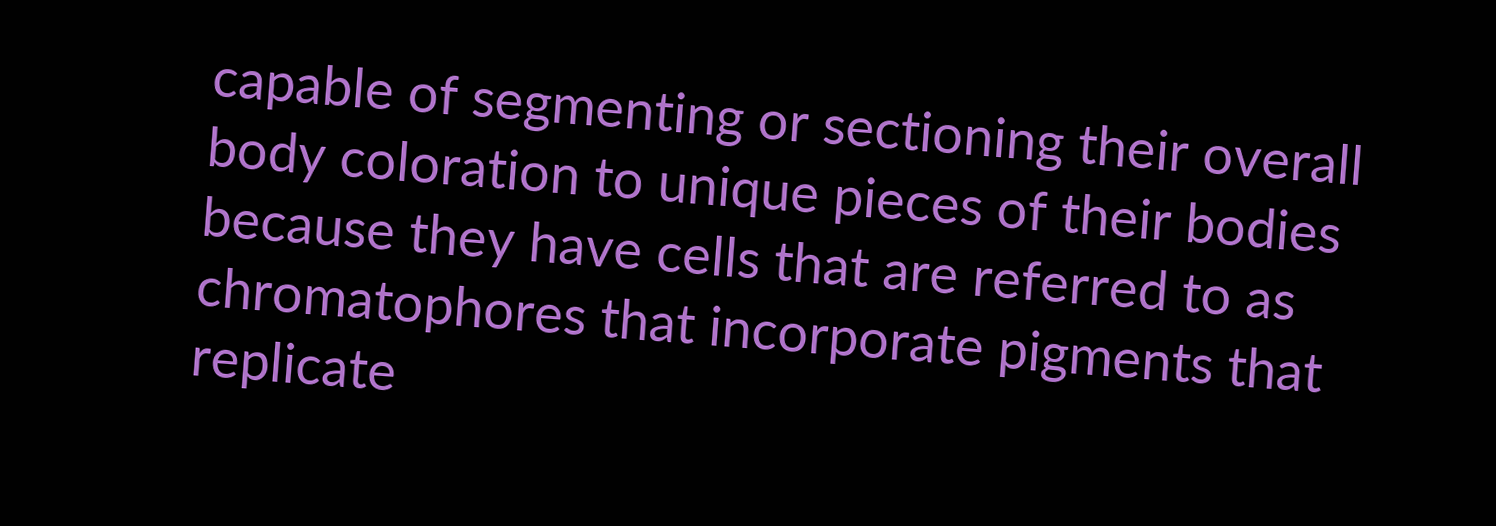capable of segmenting or sectioning their overall body coloration to unique pieces of their bodies because they have cells that are referred to as chromatophores that incorporate pigments that replicate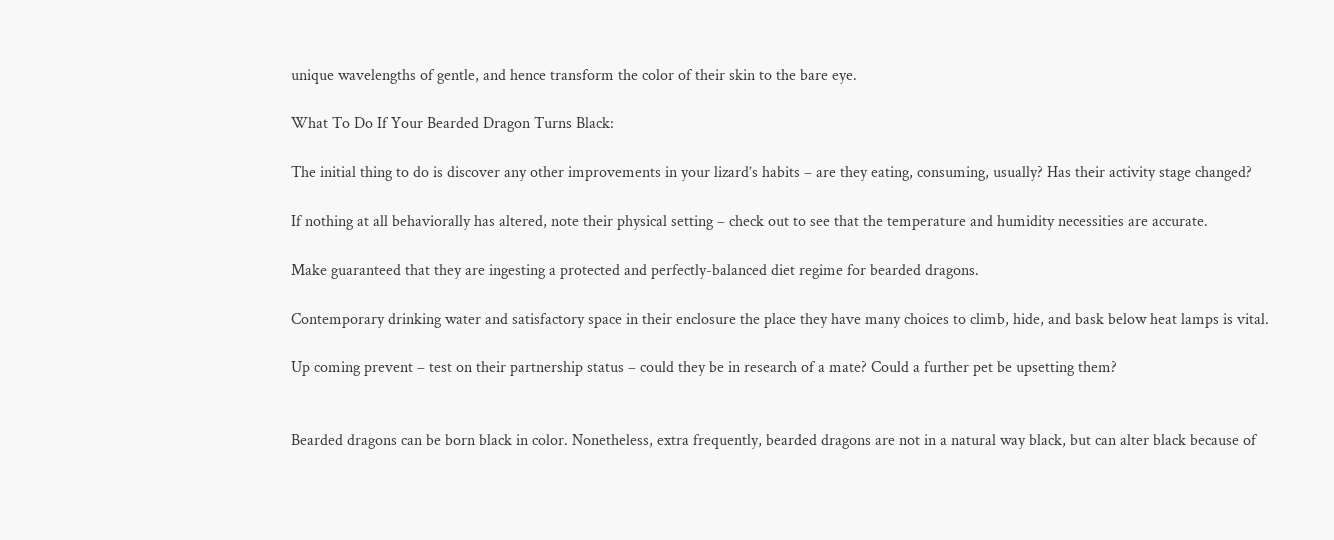unique wavelengths of gentle, and hence transform the color of their skin to the bare eye.

What To Do If Your Bearded Dragon Turns Black:

The initial thing to do is discover any other improvements in your lizard’s habits – are they eating, consuming, usually? Has their activity stage changed?

If nothing at all behaviorally has altered, note their physical setting – check out to see that the temperature and humidity necessities are accurate.

Make guaranteed that they are ingesting a protected and perfectly-balanced diet regime for bearded dragons.

Contemporary drinking water and satisfactory space in their enclosure the place they have many choices to climb, hide, and bask below heat lamps is vital.

Up coming prevent – test on their partnership status – could they be in research of a mate? Could a further pet be upsetting them?


Bearded dragons can be born black in color. Nonetheless, extra frequently, bearded dragons are not in a natural way black, but can alter black because of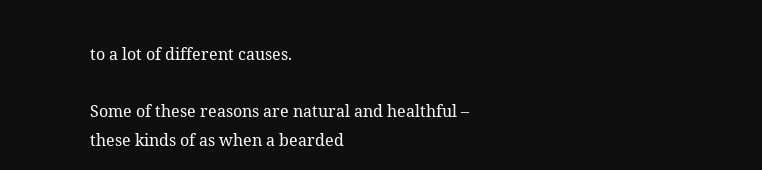to a lot of different causes.

Some of these reasons are natural and healthful – these kinds of as when a bearded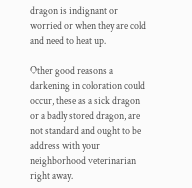dragon is indignant or worried or when they are cold and need to heat up.

Other good reasons a darkening in coloration could occur, these as a sick dragon or a badly stored dragon, are not standard and ought to be address with your neighborhood veterinarian right away.